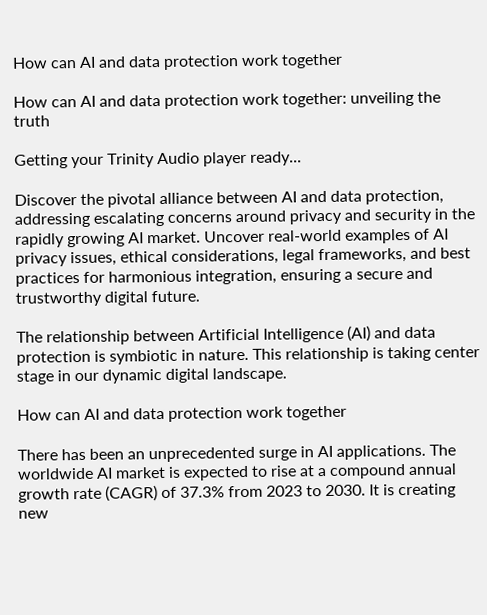How can AI and data protection work together

How can AI and data protection work together: unveiling the truth

Getting your Trinity Audio player ready...

Discover the pivotal alliance between AI and data protection, addressing escalating concerns around privacy and security in the rapidly growing AI market. Uncover real-world examples of AI privacy issues, ethical considerations, legal frameworks, and best practices for harmonious integration, ensuring a secure and trustworthy digital future.

The relationship between Artificial Intelligence (AI) and data protection is symbiotic in nature. This relationship is taking center stage in our dynamic digital landscape.

How can AI and data protection work together

There has been an unprecedented surge in AI applications. The worldwide AI market is expected to rise at a compound annual growth rate (CAGR) of 37.3% from 2023 to 2030. It is creating new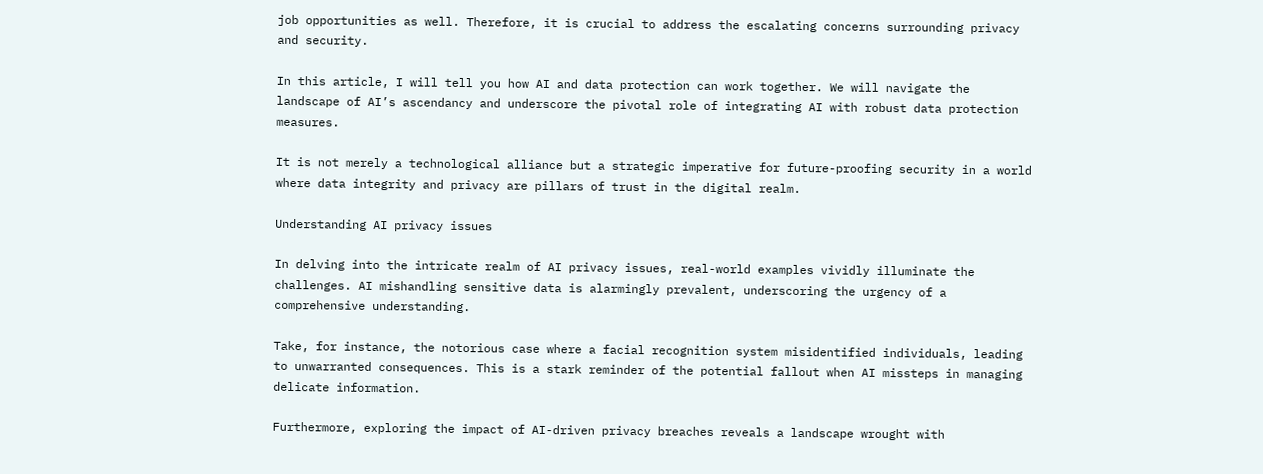job opportunities as well. Therefore, it is crucial to address the escalating concerns surrounding privacy and security.

In this article, I will tell you how AI and data protection can work together. We will navigate the landscape of AI’s ascendancy and underscore the pivotal role of integrating AI with robust data protection measures.

It is not merely a technological alliance but a strategic imperative for future-proofing security in a world where data integrity and privacy are pillars of trust in the digital realm.

Understanding AI privacy issues

In delving into the intricate realm of AI privacy issues, real-world examples vividly illuminate the challenges. AI mishandling sensitive data is alarmingly prevalent, underscoring the urgency of a comprehensive understanding.

Take, for instance, the notorious case where a facial recognition system misidentified individuals, leading to unwarranted consequences. This is a stark reminder of the potential fallout when AI missteps in managing delicate information.

Furthermore, exploring the impact of AI-driven privacy breaches reveals a landscape wrought with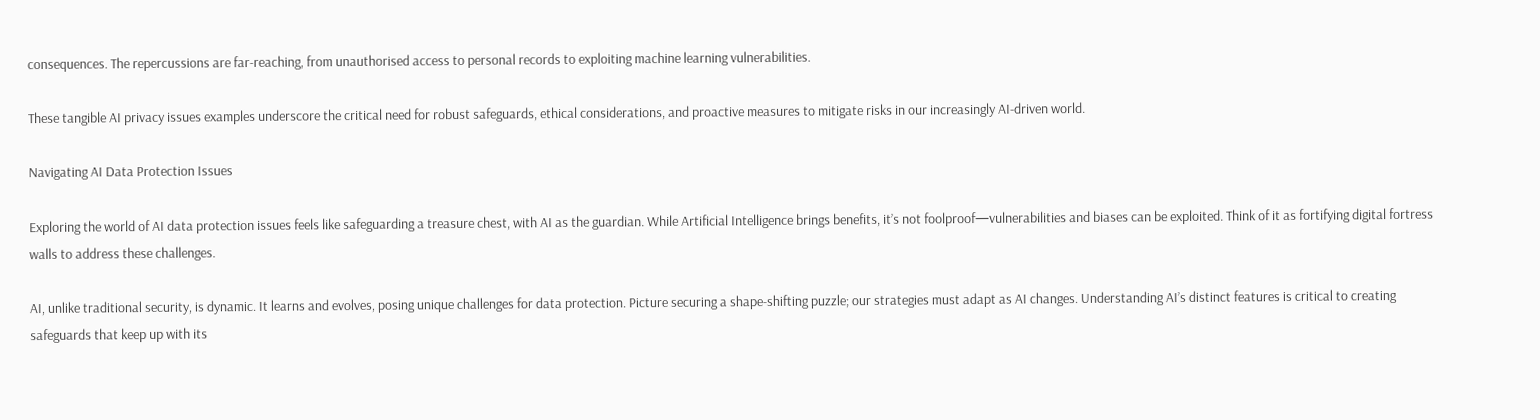consequences. The repercussions are far-reaching, from unauthorised access to personal records to exploiting machine learning vulnerabilities.

These tangible AI privacy issues examples underscore the critical need for robust safeguards, ethical considerations, and proactive measures to mitigate risks in our increasingly AI-driven world.

Navigating AI Data Protection Issues

Exploring the world of AI data protection issues feels like safeguarding a treasure chest, with AI as the guardian. While Artificial Intelligence brings benefits, it’s not foolproof—vulnerabilities and biases can be exploited. Think of it as fortifying digital fortress walls to address these challenges.

AI, unlike traditional security, is dynamic. It learns and evolves, posing unique challenges for data protection. Picture securing a shape-shifting puzzle; our strategies must adapt as AI changes. Understanding AI’s distinct features is critical to creating safeguards that keep up with its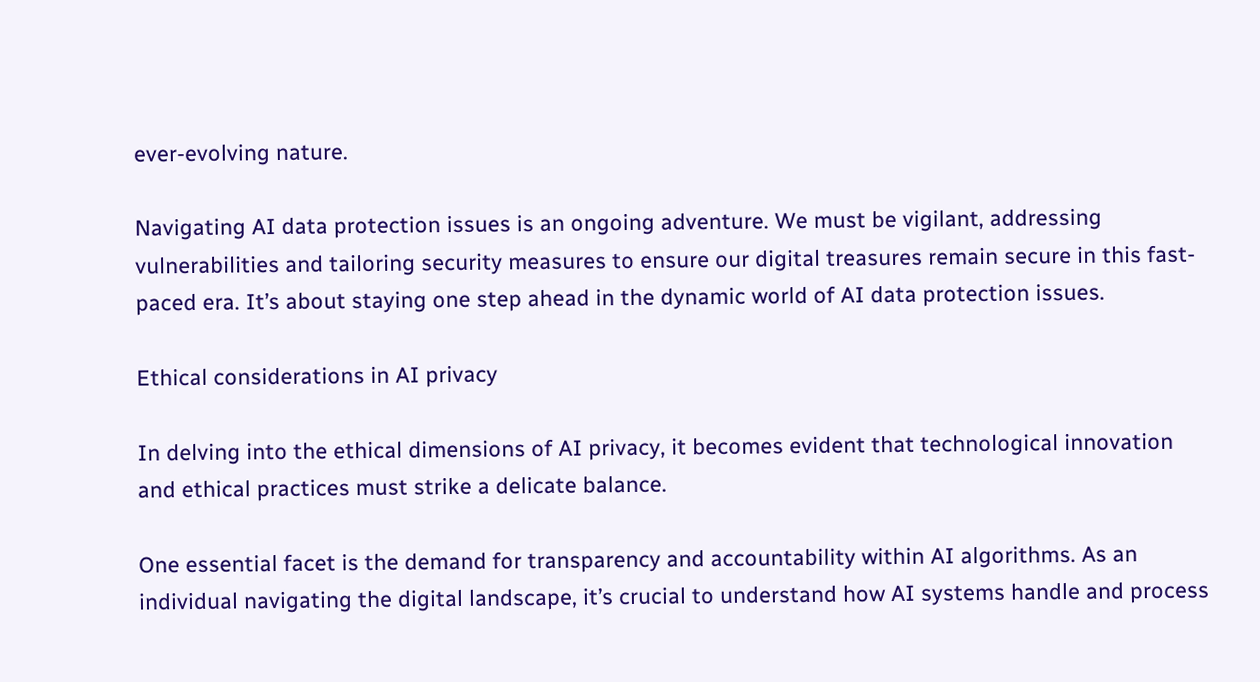ever-evolving nature.

Navigating AI data protection issues is an ongoing adventure. We must be vigilant, addressing vulnerabilities and tailoring security measures to ensure our digital treasures remain secure in this fast-paced era. It’s about staying one step ahead in the dynamic world of AI data protection issues.

Ethical considerations in AI privacy

In delving into the ethical dimensions of AI privacy, it becomes evident that technological innovation and ethical practices must strike a delicate balance.

One essential facet is the demand for transparency and accountability within AI algorithms. As an individual navigating the digital landscape, it’s crucial to understand how AI systems handle and process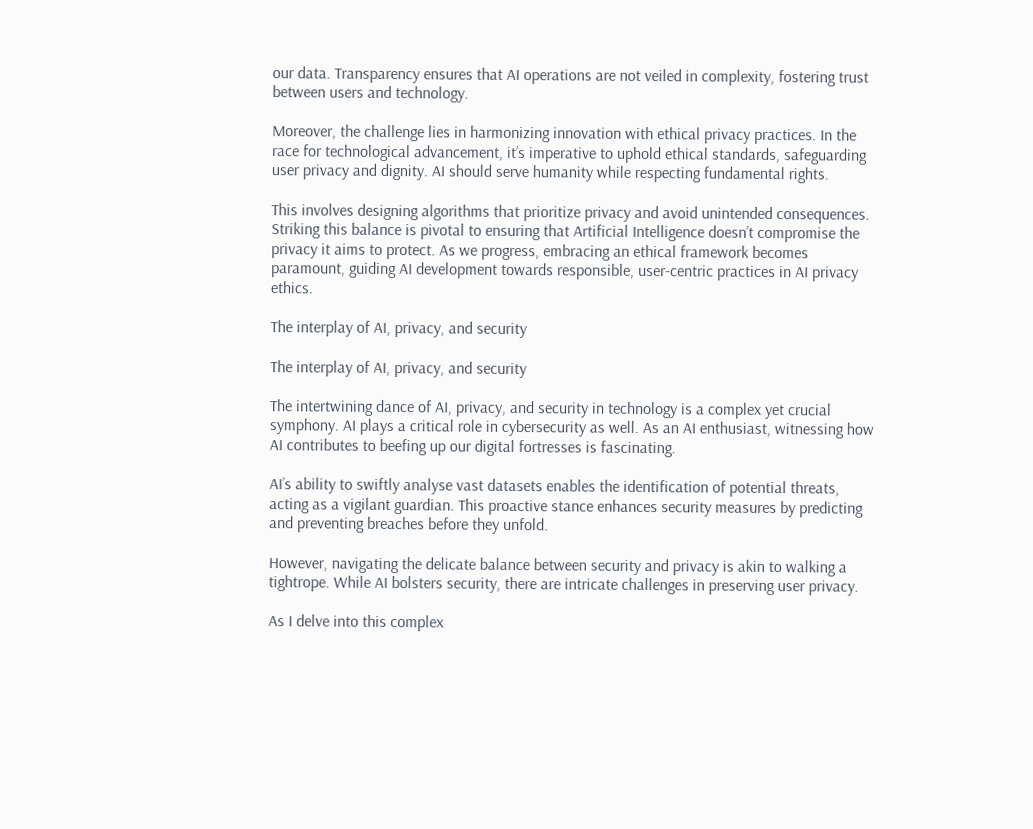our data. Transparency ensures that AI operations are not veiled in complexity, fostering trust between users and technology.

Moreover, the challenge lies in harmonizing innovation with ethical privacy practices. In the race for technological advancement, it’s imperative to uphold ethical standards, safeguarding user privacy and dignity. AI should serve humanity while respecting fundamental rights.

This involves designing algorithms that prioritize privacy and avoid unintended consequences. Striking this balance is pivotal to ensuring that Artificial Intelligence doesn’t compromise the privacy it aims to protect. As we progress, embracing an ethical framework becomes paramount, guiding AI development towards responsible, user-centric practices in AI privacy ethics.

The interplay of AI, privacy, and security

The interplay of AI, privacy, and security

The intertwining dance of AI, privacy, and security in technology is a complex yet crucial symphony. AI plays a critical role in cybersecurity as well. As an AI enthusiast, witnessing how AI contributes to beefing up our digital fortresses is fascinating.

AI’s ability to swiftly analyse vast datasets enables the identification of potential threats, acting as a vigilant guardian. This proactive stance enhances security measures by predicting and preventing breaches before they unfold.

However, navigating the delicate balance between security and privacy is akin to walking a tightrope. While AI bolsters security, there are intricate challenges in preserving user privacy.

As I delve into this complex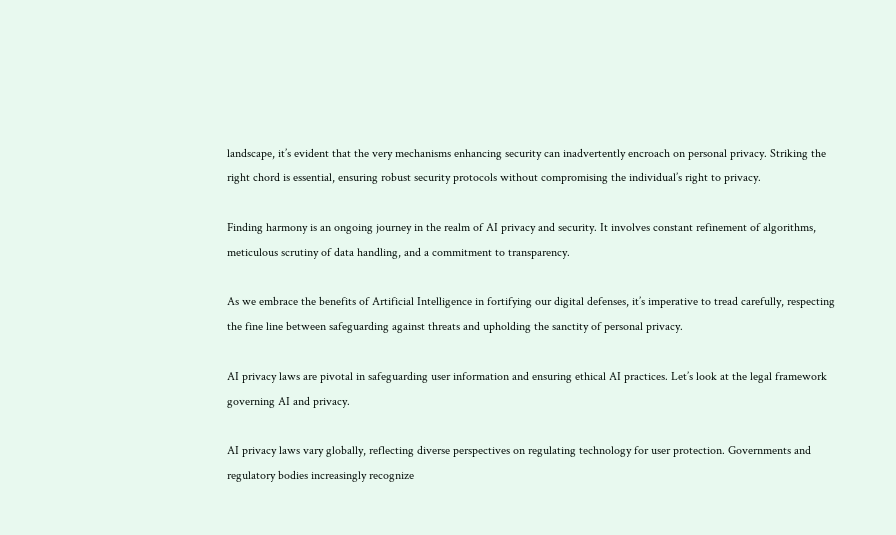landscape, it’s evident that the very mechanisms enhancing security can inadvertently encroach on personal privacy. Striking the right chord is essential, ensuring robust security protocols without compromising the individual’s right to privacy.

Finding harmony is an ongoing journey in the realm of AI privacy and security. It involves constant refinement of algorithms, meticulous scrutiny of data handling, and a commitment to transparency.

As we embrace the benefits of Artificial Intelligence in fortifying our digital defenses, it’s imperative to tread carefully, respecting the fine line between safeguarding against threats and upholding the sanctity of personal privacy.

AI privacy laws are pivotal in safeguarding user information and ensuring ethical AI practices. Let’s look at the legal framework governing AI and privacy.

AI privacy laws vary globally, reflecting diverse perspectives on regulating technology for user protection. Governments and regulatory bodies increasingly recognize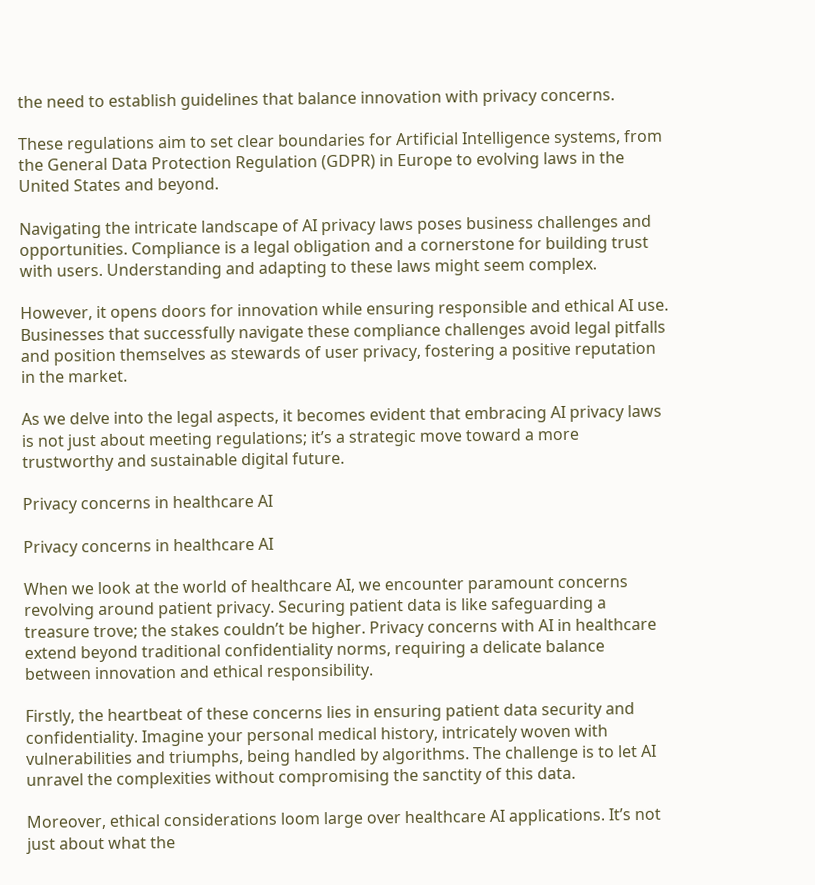the need to establish guidelines that balance innovation with privacy concerns.

These regulations aim to set clear boundaries for Artificial Intelligence systems, from the General Data Protection Regulation (GDPR) in Europe to evolving laws in the United States and beyond.

Navigating the intricate landscape of AI privacy laws poses business challenges and opportunities. Compliance is a legal obligation and a cornerstone for building trust with users. Understanding and adapting to these laws might seem complex.

However, it opens doors for innovation while ensuring responsible and ethical AI use. Businesses that successfully navigate these compliance challenges avoid legal pitfalls and position themselves as stewards of user privacy, fostering a positive reputation in the market.

As we delve into the legal aspects, it becomes evident that embracing AI privacy laws is not just about meeting regulations; it’s a strategic move toward a more trustworthy and sustainable digital future.

Privacy concerns in healthcare AI

Privacy concerns in healthcare AI

When we look at the world of healthcare AI, we encounter paramount concerns revolving around patient privacy. Securing patient data is like safeguarding a treasure trove; the stakes couldn’t be higher. Privacy concerns with AI in healthcare extend beyond traditional confidentiality norms, requiring a delicate balance between innovation and ethical responsibility.

Firstly, the heartbeat of these concerns lies in ensuring patient data security and confidentiality. Imagine your personal medical history, intricately woven with vulnerabilities and triumphs, being handled by algorithms. The challenge is to let AI unravel the complexities without compromising the sanctity of this data.

Moreover, ethical considerations loom large over healthcare AI applications. It’s not just about what the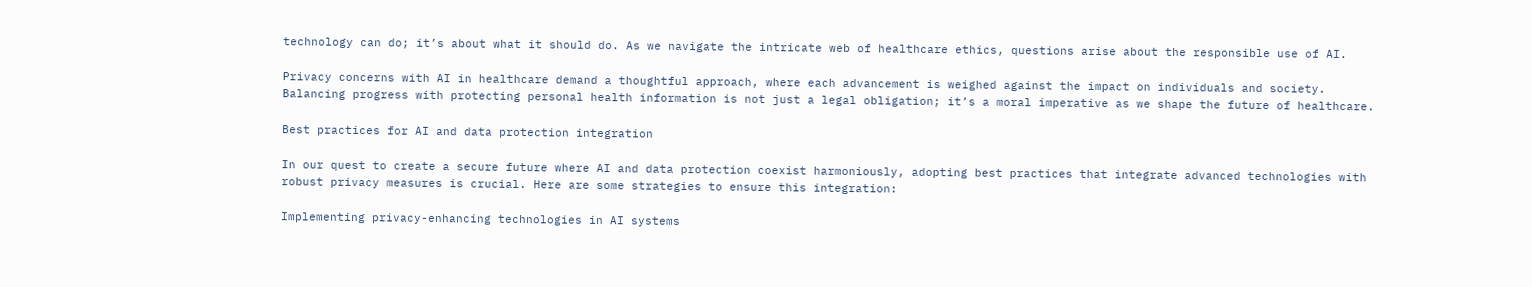technology can do; it’s about what it should do. As we navigate the intricate web of healthcare ethics, questions arise about the responsible use of AI.

Privacy concerns with AI in healthcare demand a thoughtful approach, where each advancement is weighed against the impact on individuals and society. Balancing progress with protecting personal health information is not just a legal obligation; it’s a moral imperative as we shape the future of healthcare.

Best practices for AI and data protection integration

In our quest to create a secure future where AI and data protection coexist harmoniously, adopting best practices that integrate advanced technologies with robust privacy measures is crucial. Here are some strategies to ensure this integration:

Implementing privacy-enhancing technologies in AI systems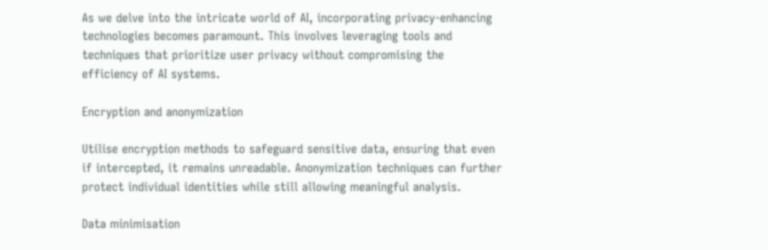As we delve into the intricate world of AI, incorporating privacy-enhancing technologies becomes paramount. This involves leveraging tools and techniques that prioritize user privacy without compromising the efficiency of AI systems.

Encryption and anonymization

Utilise encryption methods to safeguard sensitive data, ensuring that even if intercepted, it remains unreadable. Anonymization techniques can further protect individual identities while still allowing meaningful analysis.

Data minimisation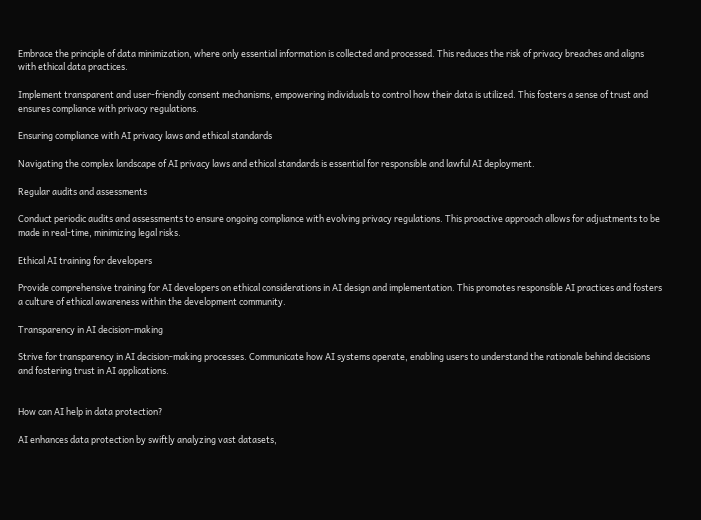Embrace the principle of data minimization, where only essential information is collected and processed. This reduces the risk of privacy breaches and aligns with ethical data practices.

Implement transparent and user-friendly consent mechanisms, empowering individuals to control how their data is utilized. This fosters a sense of trust and ensures compliance with privacy regulations.

Ensuring compliance with AI privacy laws and ethical standards

Navigating the complex landscape of AI privacy laws and ethical standards is essential for responsible and lawful AI deployment.

Regular audits and assessments

Conduct periodic audits and assessments to ensure ongoing compliance with evolving privacy regulations. This proactive approach allows for adjustments to be made in real-time, minimizing legal risks.

Ethical AI training for developers

Provide comprehensive training for AI developers on ethical considerations in AI design and implementation. This promotes responsible AI practices and fosters a culture of ethical awareness within the development community.

Transparency in AI decision-making

Strive for transparency in AI decision-making processes. Communicate how AI systems operate, enabling users to understand the rationale behind decisions and fostering trust in AI applications.


How can AI help in data protection?

AI enhances data protection by swiftly analyzing vast datasets,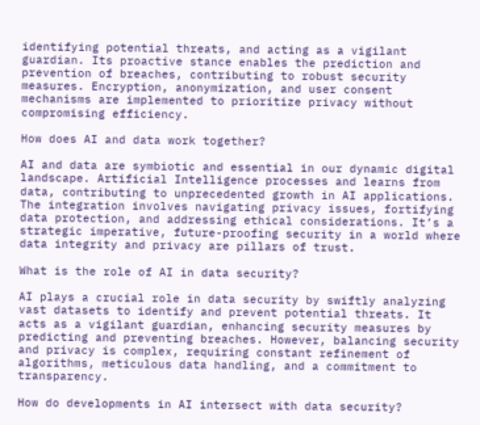identifying potential threats, and acting as a vigilant guardian. Its proactive stance enables the prediction and prevention of breaches, contributing to robust security measures. Encryption, anonymization, and user consent mechanisms are implemented to prioritize privacy without compromising efficiency.

How does AI and data work together?

AI and data are symbiotic and essential in our dynamic digital landscape. Artificial Intelligence processes and learns from data, contributing to unprecedented growth in AI applications. The integration involves navigating privacy issues, fortifying data protection, and addressing ethical considerations. It’s a strategic imperative, future-proofing security in a world where data integrity and privacy are pillars of trust.

What is the role of AI in data security?

AI plays a crucial role in data security by swiftly analyzing vast datasets to identify and prevent potential threats. It acts as a vigilant guardian, enhancing security measures by predicting and preventing breaches. However, balancing security and privacy is complex, requiring constant refinement of algorithms, meticulous data handling, and a commitment to transparency.

How do developments in AI intersect with data security?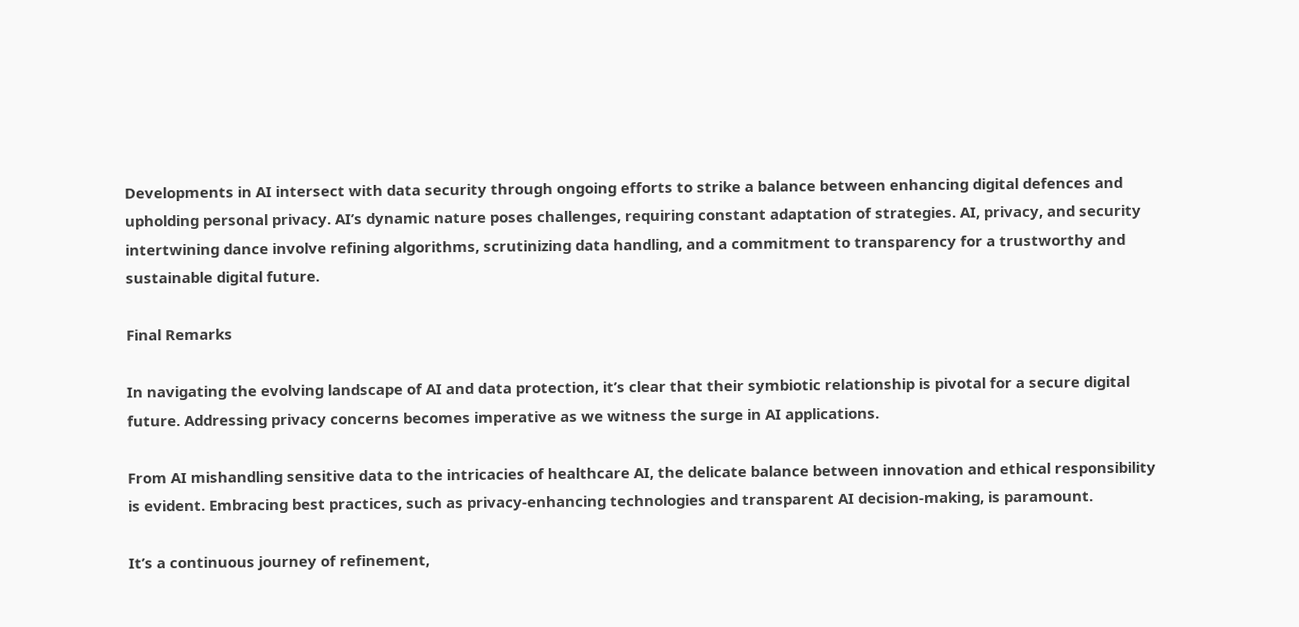Developments in AI intersect with data security through ongoing efforts to strike a balance between enhancing digital defences and upholding personal privacy. AI’s dynamic nature poses challenges, requiring constant adaptation of strategies. AI, privacy, and security intertwining dance involve refining algorithms, scrutinizing data handling, and a commitment to transparency for a trustworthy and sustainable digital future.

Final Remarks

In navigating the evolving landscape of AI and data protection, it’s clear that their symbiotic relationship is pivotal for a secure digital future. Addressing privacy concerns becomes imperative as we witness the surge in AI applications.

From AI mishandling sensitive data to the intricacies of healthcare AI, the delicate balance between innovation and ethical responsibility is evident. Embracing best practices, such as privacy-enhancing technologies and transparent AI decision-making, is paramount.

It’s a continuous journey of refinement,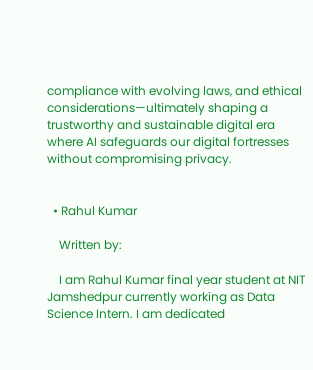compliance with evolving laws, and ethical considerations—ultimately shaping a trustworthy and sustainable digital era where AI safeguards our digital fortresses without compromising privacy.


  • Rahul Kumar

    Written by:

    I am Rahul Kumar final year student at NIT Jamshedpur currently working as Data Science Intern. I am dedicated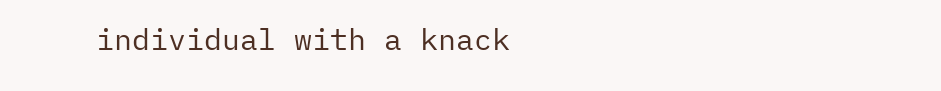individual with a knack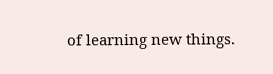of learning new things.